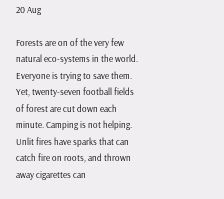20 Aug

Forests are on of the very few natural eco-systems in the world. Everyone is trying to save them. Yet, twenty-seven football fields of forest are cut down each minute. Camping is not helping. Unlit fires have sparks that can catch fire on roots, and thrown away cigarettes can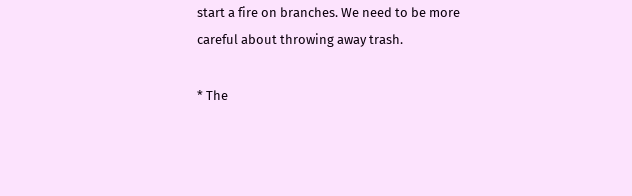start a fire on branches. We need to be more careful about throwing away trash.

* The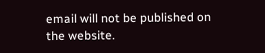email will not be published on the website.